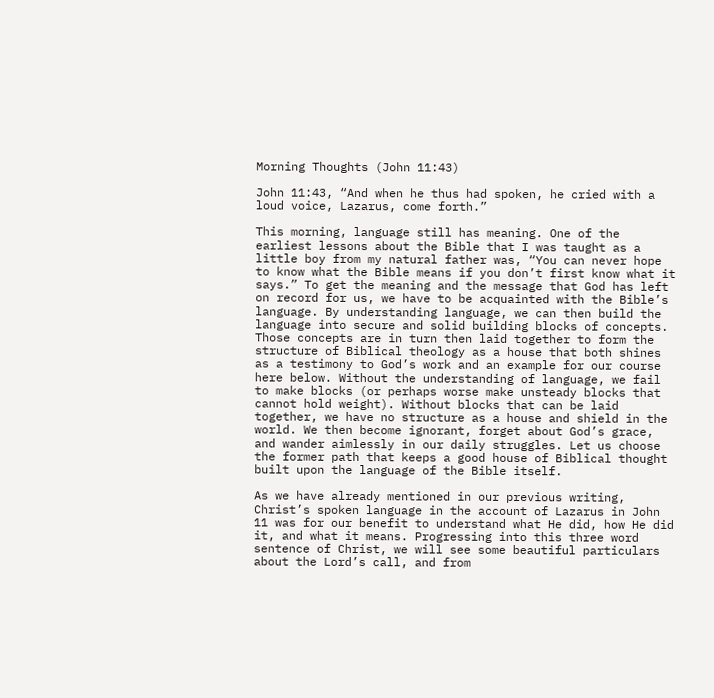Morning Thoughts (John 11:43)

John 11:43, “And when he thus had spoken, he cried with a loud voice, Lazarus, come forth.”

This morning, language still has meaning. One of the earliest lessons about the Bible that I was taught as a little boy from my natural father was, “You can never hope to know what the Bible means if you don’t first know what it says.” To get the meaning and the message that God has left on record for us, we have to be acquainted with the Bible’s language. By understanding language, we can then build the language into secure and solid building blocks of concepts. Those concepts are in turn then laid together to form the structure of Biblical theology as a house that both shines as a testimony to God’s work and an example for our course here below. Without the understanding of language, we fail to make blocks (or perhaps worse make unsteady blocks that cannot hold weight). Without blocks that can be laid together, we have no structure as a house and shield in the world. We then become ignorant, forget about God’s grace, and wander aimlessly in our daily struggles. Let us choose the former path that keeps a good house of Biblical thought built upon the language of the Bible itself.

As we have already mentioned in our previous writing, Christ’s spoken language in the account of Lazarus in John 11 was for our benefit to understand what He did, how He did it, and what it means. Progressing into this three word sentence of Christ, we will see some beautiful particulars about the Lord’s call, and from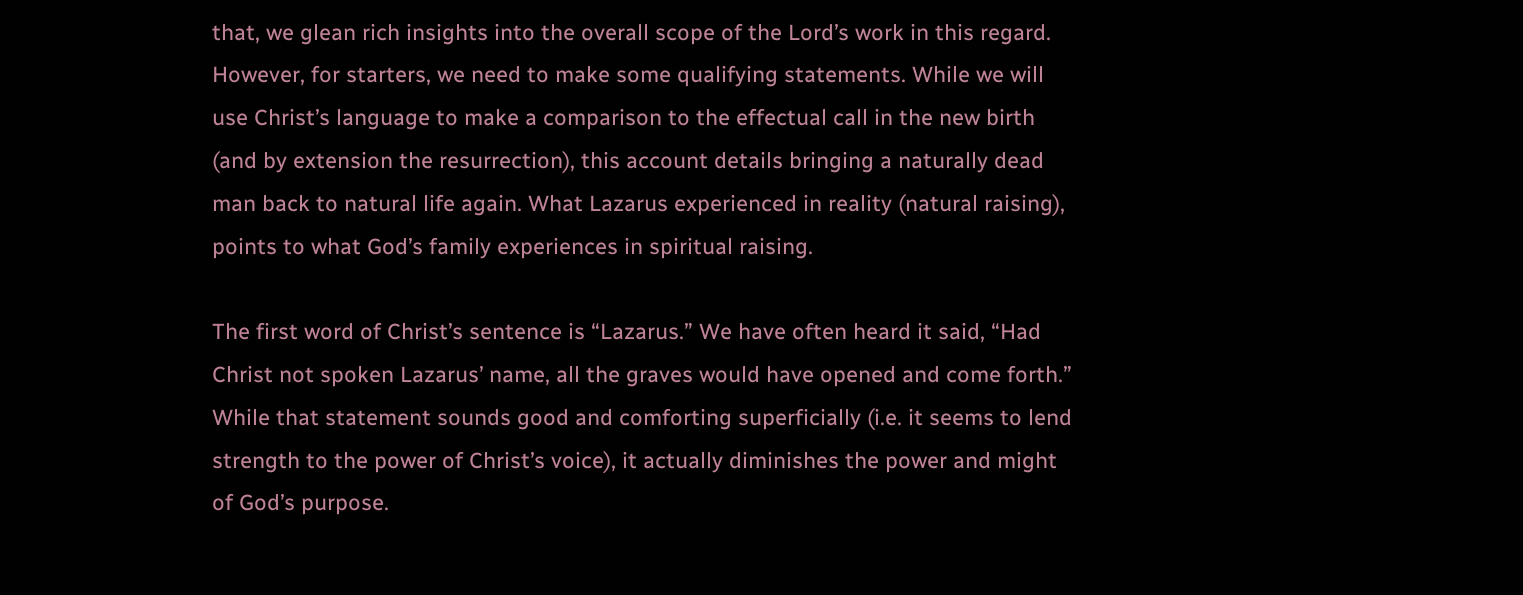that, we glean rich insights into the overall scope of the Lord’s work in this regard. However, for starters, we need to make some qualifying statements. While we will use Christ’s language to make a comparison to the effectual call in the new birth (and by extension the resurrection), this account details bringing a naturally dead man back to natural life again. What Lazarus experienced in reality (natural raising), points to what God’s family experiences in spiritual raising.

The first word of Christ’s sentence is “Lazarus.” We have often heard it said, “Had Christ not spoken Lazarus’ name, all the graves would have opened and come forth.” While that statement sounds good and comforting superficially (i.e. it seems to lend strength to the power of Christ’s voice), it actually diminishes the power and might of God’s purpose.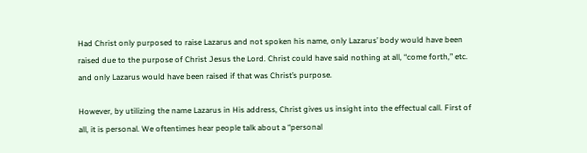Had Christ only purposed to raise Lazarus and not spoken his name, only Lazarus’ body would have been raised due to the purpose of Christ Jesus the Lord. Christ could have said nothing at all, “come forth,” etc. and only Lazarus would have been raised if that was Christ’s purpose.

However, by utilizing the name Lazarus in His address, Christ gives us insight into the effectual call. First of all, it is personal. We oftentimes hear people talk about a “personal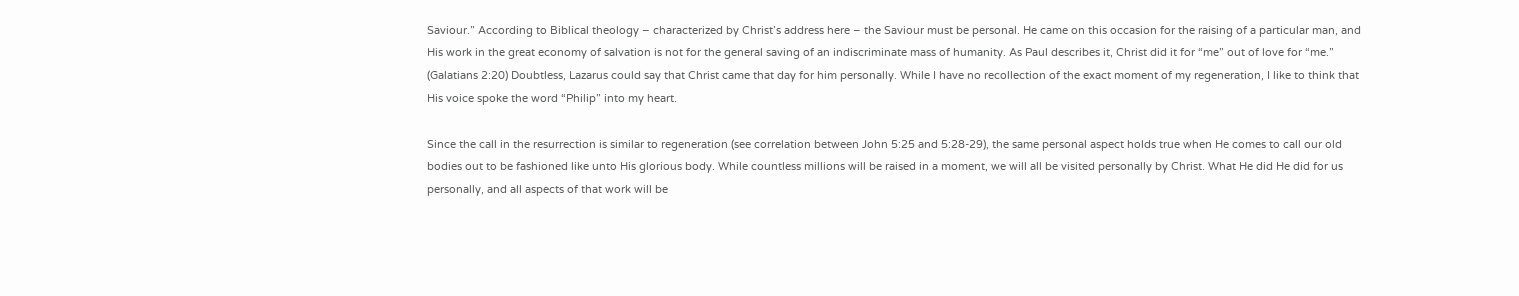Saviour.” According to Biblical theology – characterized by Christ’s address here – the Saviour must be personal. He came on this occasion for the raising of a particular man, and His work in the great economy of salvation is not for the general saving of an indiscriminate mass of humanity. As Paul describes it, Christ did it for “me” out of love for “me.” (Galatians 2:20) Doubtless, Lazarus could say that Christ came that day for him personally. While I have no recollection of the exact moment of my regeneration, I like to think that His voice spoke the word “Philip” into my heart.

Since the call in the resurrection is similar to regeneration (see correlation between John 5:25 and 5:28-29), the same personal aspect holds true when He comes to call our old bodies out to be fashioned like unto His glorious body. While countless millions will be raised in a moment, we will all be visited personally by Christ. What He did He did for us personally, and all aspects of that work will be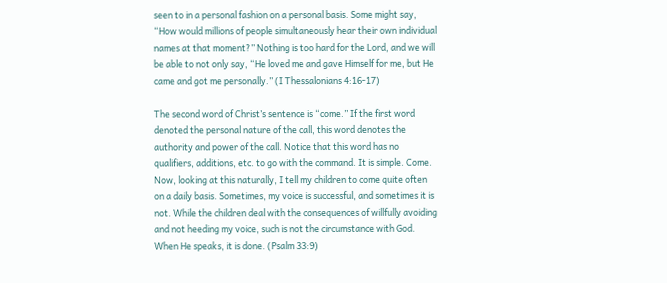seen to in a personal fashion on a personal basis. Some might say, “How would millions of people simultaneously hear their own individual names at that moment?” Nothing is too hard for the Lord, and we will be able to not only say, “He loved me and gave Himself for me, but He came and got me personally.” (I Thessalonians 4:16-17)

The second word of Christ’s sentence is “come.” If the first word denoted the personal nature of the call, this word denotes the authority and power of the call. Notice that this word has no qualifiers, additions, etc. to go with the command. It is simple. Come. Now, looking at this naturally, I tell my children to come quite often on a daily basis. Sometimes, my voice is successful, and sometimes it is not. While the children deal with the consequences of willfully avoiding and not heeding my voice, such is not the circumstance with God. When He speaks, it is done. (Psalm 33:9)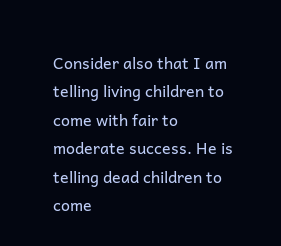Consider also that I am telling living children to come with fair to moderate success. He is telling dead children to come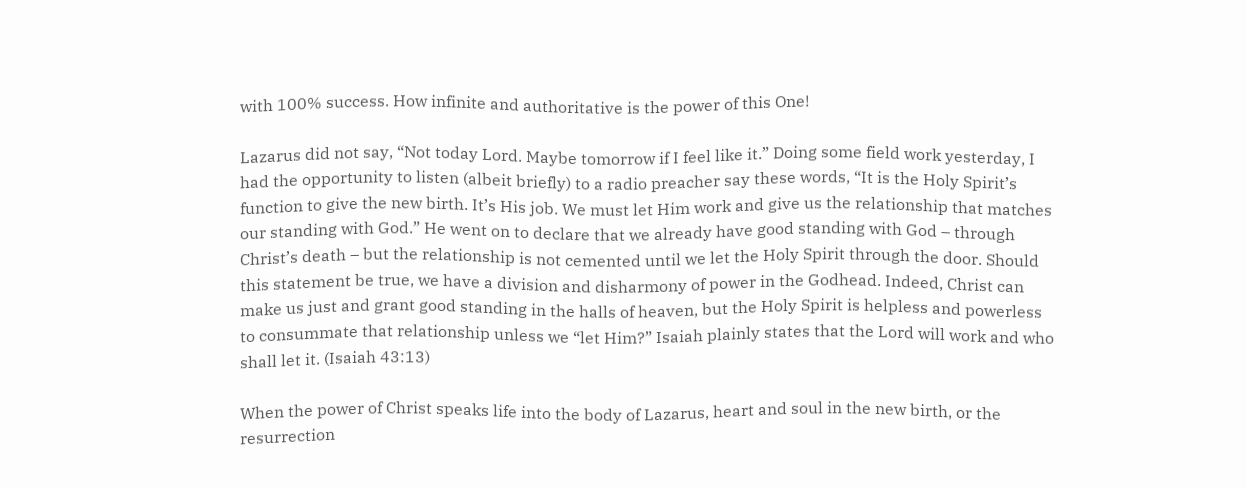with 100% success. How infinite and authoritative is the power of this One!

Lazarus did not say, “Not today Lord. Maybe tomorrow if I feel like it.” Doing some field work yesterday, I had the opportunity to listen (albeit briefly) to a radio preacher say these words, “It is the Holy Spirit’s function to give the new birth. It’s His job. We must let Him work and give us the relationship that matches our standing with God.” He went on to declare that we already have good standing with God – through Christ’s death – but the relationship is not cemented until we let the Holy Spirit through the door. Should this statement be true, we have a division and disharmony of power in the Godhead. Indeed, Christ can make us just and grant good standing in the halls of heaven, but the Holy Spirit is helpless and powerless to consummate that relationship unless we “let Him?” Isaiah plainly states that the Lord will work and who shall let it. (Isaiah 43:13)

When the power of Christ speaks life into the body of Lazarus, heart and soul in the new birth, or the resurrection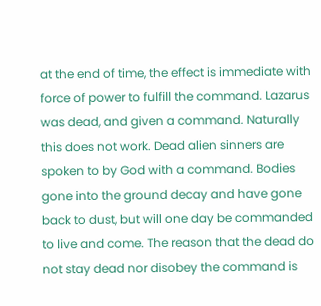at the end of time, the effect is immediate with force of power to fulfill the command. Lazarus was dead, and given a command. Naturally this does not work. Dead alien sinners are spoken to by God with a command. Bodies gone into the ground decay and have gone back to dust, but will one day be commanded to live and come. The reason that the dead do not stay dead nor disobey the command is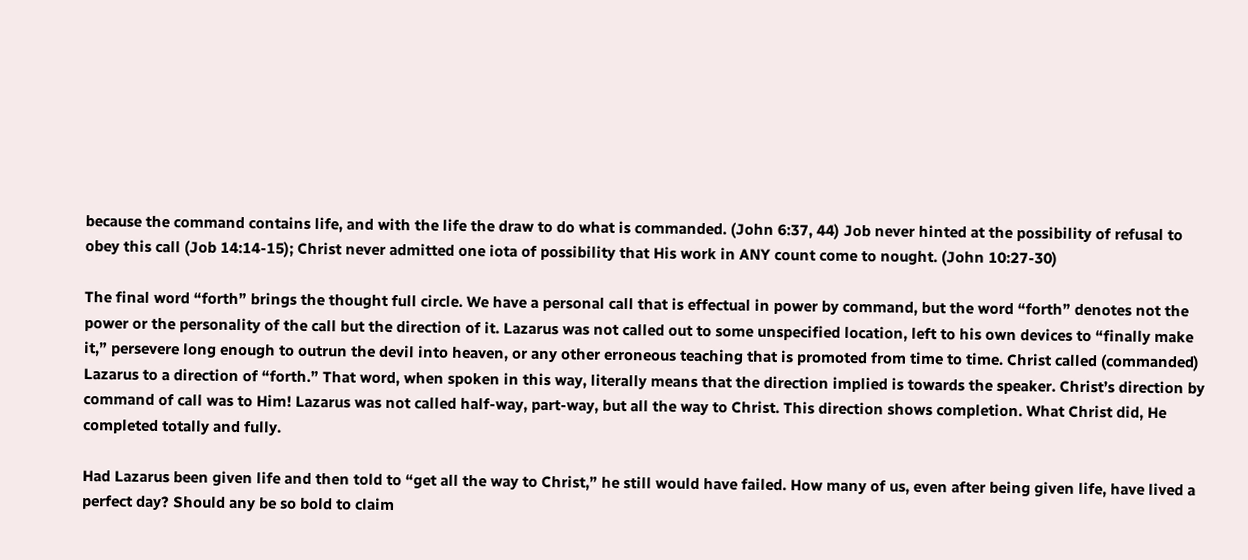because the command contains life, and with the life the draw to do what is commanded. (John 6:37, 44) Job never hinted at the possibility of refusal to obey this call (Job 14:14-15); Christ never admitted one iota of possibility that His work in ANY count come to nought. (John 10:27-30)

The final word “forth” brings the thought full circle. We have a personal call that is effectual in power by command, but the word “forth” denotes not the power or the personality of the call but the direction of it. Lazarus was not called out to some unspecified location, left to his own devices to “finally make it,” persevere long enough to outrun the devil into heaven, or any other erroneous teaching that is promoted from time to time. Christ called (commanded) Lazarus to a direction of “forth.” That word, when spoken in this way, literally means that the direction implied is towards the speaker. Christ’s direction by command of call was to Him! Lazarus was not called half-way, part-way, but all the way to Christ. This direction shows completion. What Christ did, He completed totally and fully.

Had Lazarus been given life and then told to “get all the way to Christ,” he still would have failed. How many of us, even after being given life, have lived a perfect day? Should any be so bold to claim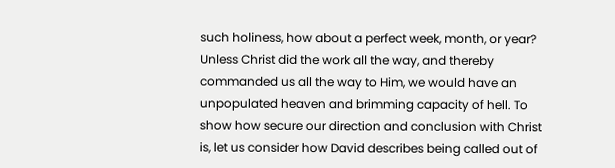such holiness, how about a perfect week, month, or year? Unless Christ did the work all the way, and thereby commanded us all the way to Him, we would have an unpopulated heaven and brimming capacity of hell. To show how secure our direction and conclusion with Christ is, let us consider how David describes being called out of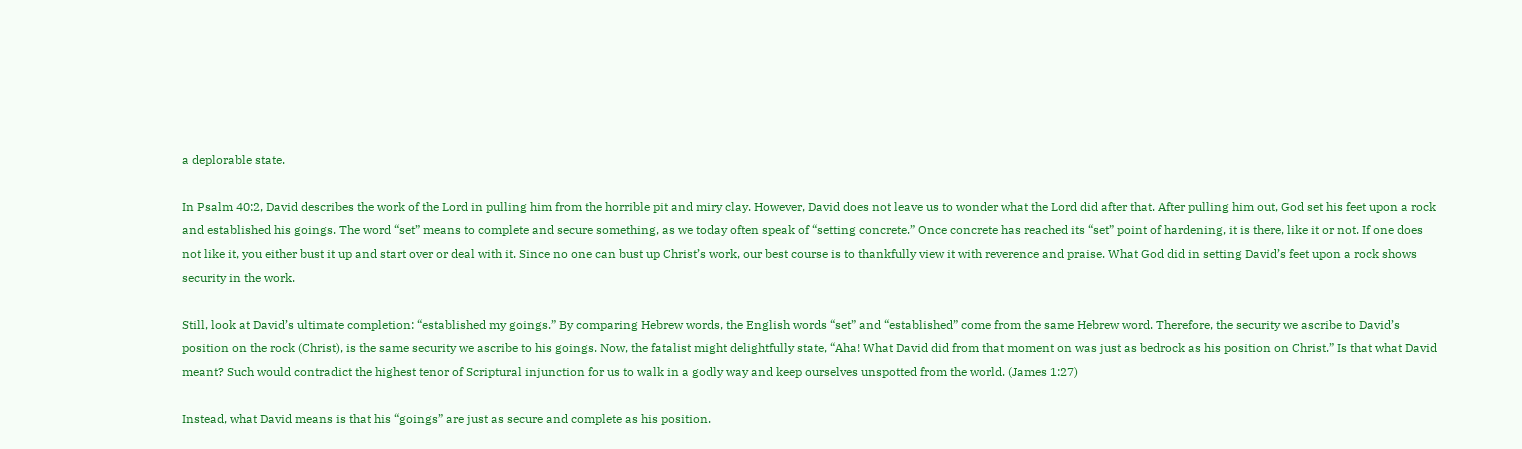a deplorable state.

In Psalm 40:2, David describes the work of the Lord in pulling him from the horrible pit and miry clay. However, David does not leave us to wonder what the Lord did after that. After pulling him out, God set his feet upon a rock and established his goings. The word “set” means to complete and secure something, as we today often speak of “setting concrete.” Once concrete has reached its “set” point of hardening, it is there, like it or not. If one does not like it, you either bust it up and start over or deal with it. Since no one can bust up Christ’s work, our best course is to thankfully view it with reverence and praise. What God did in setting David’s feet upon a rock shows security in the work.

Still, look at David’s ultimate completion: “established my goings.” By comparing Hebrew words, the English words “set” and “established” come from the same Hebrew word. Therefore, the security we ascribe to David’s position on the rock (Christ), is the same security we ascribe to his goings. Now, the fatalist might delightfully state, “Aha! What David did from that moment on was just as bedrock as his position on Christ.” Is that what David meant? Such would contradict the highest tenor of Scriptural injunction for us to walk in a godly way and keep ourselves unspotted from the world. (James 1:27)

Instead, what David means is that his “goings” are just as secure and complete as his position.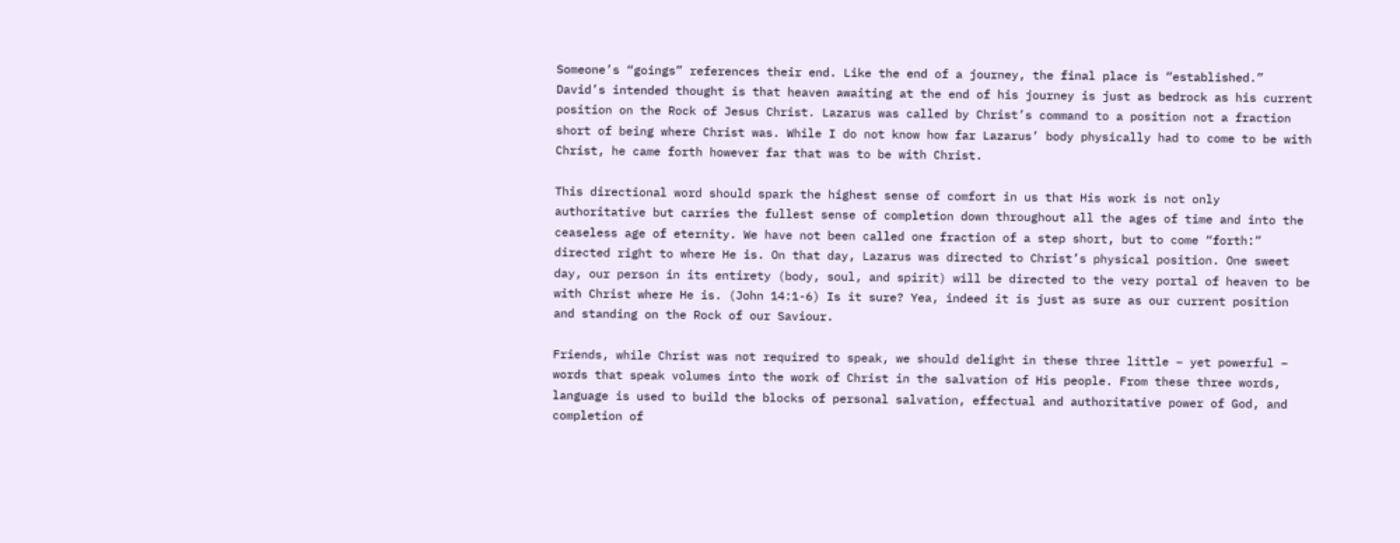Someone’s “goings” references their end. Like the end of a journey, the final place is “established.” David’s intended thought is that heaven awaiting at the end of his journey is just as bedrock as his current position on the Rock of Jesus Christ. Lazarus was called by Christ’s command to a position not a fraction short of being where Christ was. While I do not know how far Lazarus’ body physically had to come to be with Christ, he came forth however far that was to be with Christ.

This directional word should spark the highest sense of comfort in us that His work is not only authoritative but carries the fullest sense of completion down throughout all the ages of time and into the ceaseless age of eternity. We have not been called one fraction of a step short, but to come “forth:” directed right to where He is. On that day, Lazarus was directed to Christ’s physical position. One sweet day, our person in its entirety (body, soul, and spirit) will be directed to the very portal of heaven to be with Christ where He is. (John 14:1-6) Is it sure? Yea, indeed it is just as sure as our current position and standing on the Rock of our Saviour.

Friends, while Christ was not required to speak, we should delight in these three little – yet powerful – words that speak volumes into the work of Christ in the salvation of His people. From these three words, language is used to build the blocks of personal salvation, effectual and authoritative power of God, and completion of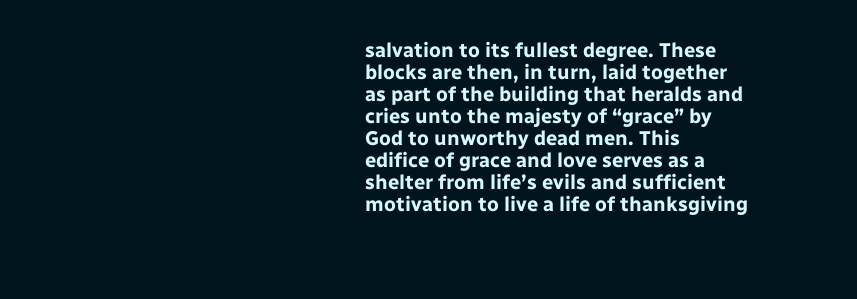salvation to its fullest degree. These blocks are then, in turn, laid together as part of the building that heralds and cries unto the majesty of “grace” by God to unworthy dead men. This edifice of grace and love serves as a shelter from life’s evils and sufficient motivation to live a life of thanksgiving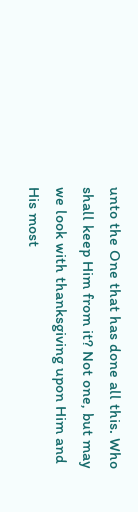unto the One that has done all this. Who shall keep Him from it? Not one, but may we look with thanksgiving upon Him and His most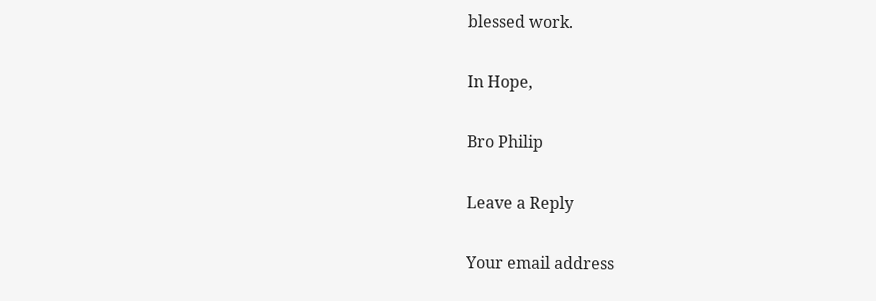blessed work.

In Hope,

Bro Philip

Leave a Reply

Your email address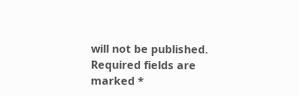will not be published. Required fields are marked *